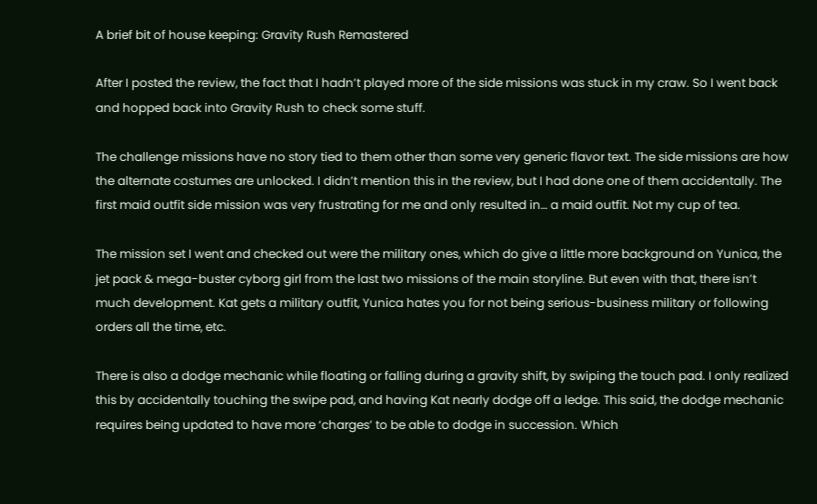A brief bit of house keeping: Gravity Rush Remastered

After I posted the review, the fact that I hadn’t played more of the side missions was stuck in my craw. So I went back and hopped back into Gravity Rush to check some stuff.

The challenge missions have no story tied to them other than some very generic flavor text. The side missions are how the alternate costumes are unlocked. I didn’t mention this in the review, but I had done one of them accidentally. The first maid outfit side mission was very frustrating for me and only resulted in… a maid outfit. Not my cup of tea.

The mission set I went and checked out were the military ones, which do give a little more background on Yunica, the jet pack & mega-buster cyborg girl from the last two missions of the main storyline. But even with that, there isn’t much development. Kat gets a military outfit, Yunica hates you for not being serious-business military or following orders all the time, etc.

There is also a dodge mechanic while floating or falling during a gravity shift, by swiping the touch pad. I only realized this by accidentally touching the swipe pad, and having Kat nearly dodge off a ledge. This said, the dodge mechanic requires being updated to have more ‘charges’ to be able to dodge in succession. Which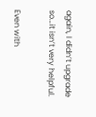again, I didn’t upgrade so…it isn’t very helpful.

Even with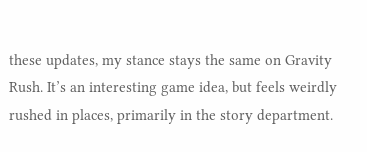these updates, my stance stays the same on Gravity Rush. It’s an interesting game idea, but feels weirdly rushed in places, primarily in the story department.